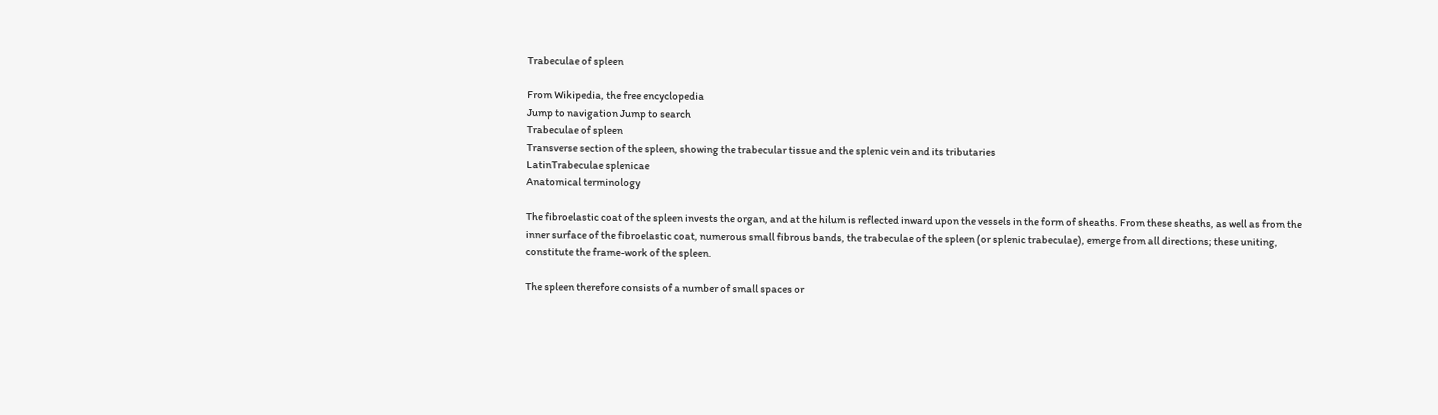Trabeculae of spleen

From Wikipedia, the free encyclopedia
Jump to navigation Jump to search
Trabeculae of spleen
Transverse section of the spleen, showing the trabecular tissue and the splenic vein and its tributaries
LatinTrabeculae splenicae
Anatomical terminology

The fibroelastic coat of the spleen invests the organ, and at the hilum is reflected inward upon the vessels in the form of sheaths. From these sheaths, as well as from the inner surface of the fibroelastic coat, numerous small fibrous bands, the trabeculae of the spleen (or splenic trabeculae), emerge from all directions; these uniting, constitute the frame-work of the spleen.

The spleen therefore consists of a number of small spaces or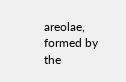areolae, formed by the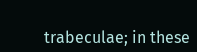trabeculae; in these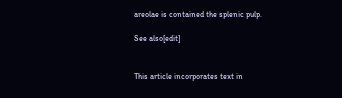areolae is contained the splenic pulp.

See also[edit]


This article incorporates text in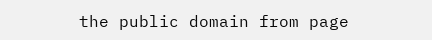the public domain from page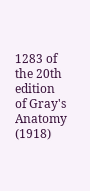1283 of the 20th edition of Gray's Anatomy (1918)